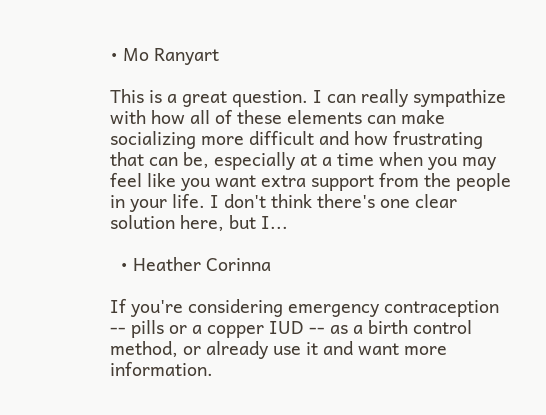• Mo Ranyart

This is a great question. I can really sympathize with how all of these elements can make socializing more difficult and how frustrating that can be, especially at a time when you may feel like you want extra support from the people in your life. I don't think there's one clear solution here, but I...

  • Heather Corinna

If you're considering emergency contraception -- pills or a copper IUD -- as a birth control method, or already use it and want more information.